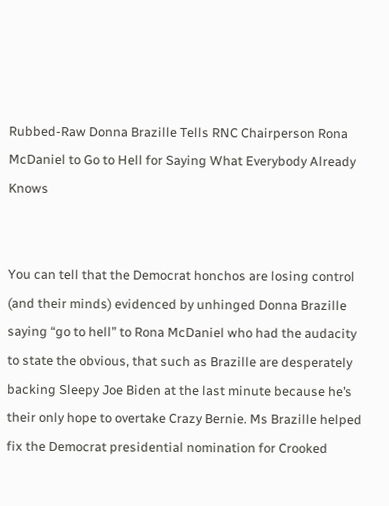Rubbed-Raw Donna Brazille Tells RNC Chairperson Rona McDaniel to Go to Hell for Saying What Everybody Already Knows


You can tell that the Democrat honchos are losing control (and their minds) evidenced by unhinged Donna Brazille saying “go to hell” to Rona McDaniel who had the audacity to state the obvious, that such as Brazille are desperately backing Sleepy Joe Biden at the last minute because he’s their only hope to overtake Crazy Bernie. Ms Brazille helped fix the Democrat presidential nomination for Crooked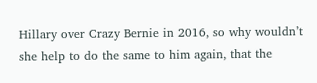Hillary over Crazy Bernie in 2016, so why wouldn’t she help to do the same to him again, that the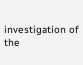investigation of the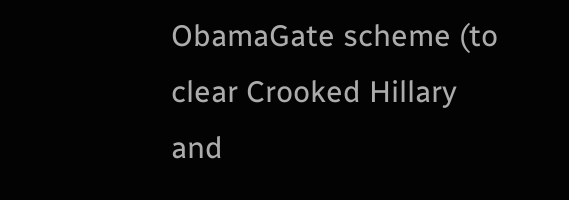ObamaGate scheme (to clear Crooked Hillary and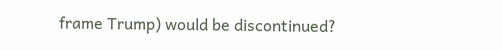frame Trump) would be discontinued?